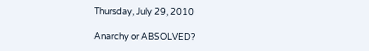Thursday, July 29, 2010

Anarchy or ABSOLVED?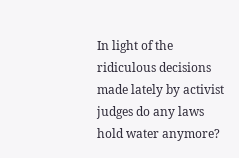In light of the ridiculous decisions made lately by activist judges do any laws hold water anymore?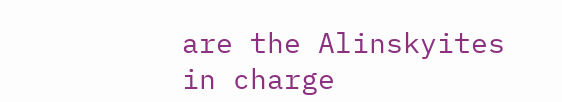are the Alinskyites in charge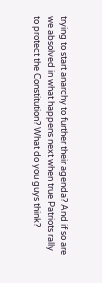trying to start anarchy to further their agenda? And if so are we absolved in what happens next when true Patriots rally to protect the Constitution? What do you guys think?